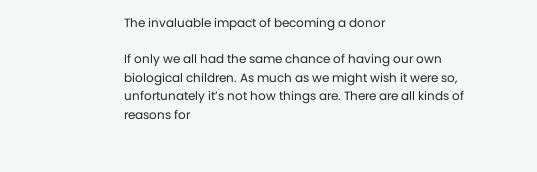The invaluable impact of becoming a donor

If only we all had the same chance of having our own biological children. As much as we might wish it were so, unfortunately it’s not how things are. There are all kinds of reasons for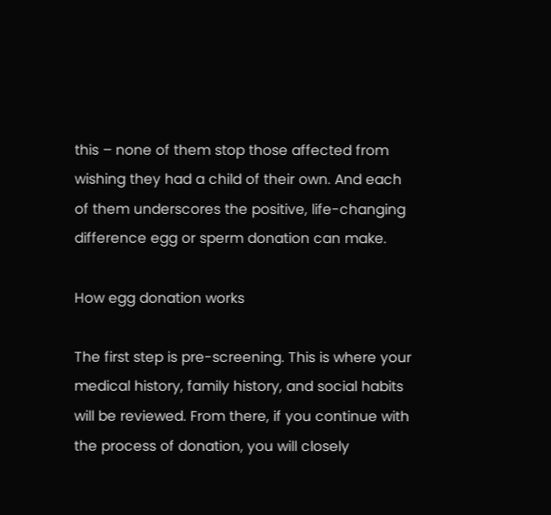this – none of them stop those affected from wishing they had a child of their own. And each of them underscores the positive, life-changing difference egg or sperm donation can make.

How egg donation works

The first step is pre-screening. This is where your medical history, family history, and social habits will be reviewed. From there, if you continue with the process of donation, you will closely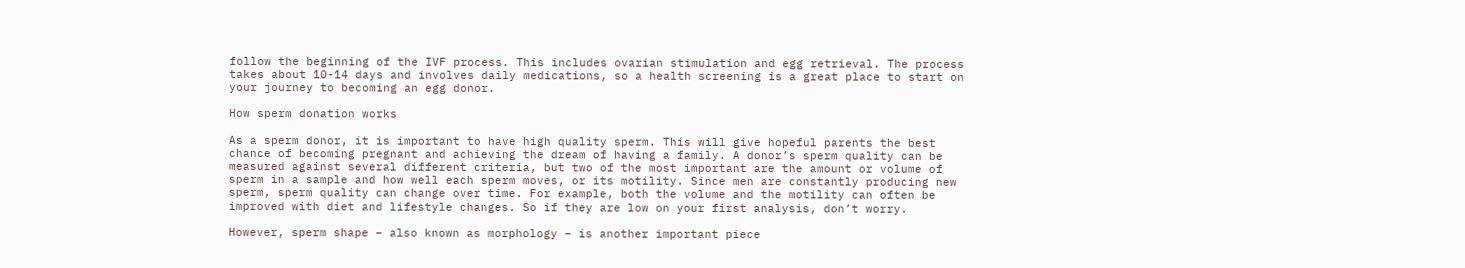follow the beginning of the IVF process. This includes ovarian stimulation and egg retrieval. The process takes about 10-14 days and involves daily medications, so a health screening is a great place to start on your journey to becoming an egg donor.

How sperm donation works

As a sperm donor, it is important to have high quality sperm. This will give hopeful parents the best chance of becoming pregnant and achieving the dream of having a family. A donor’s sperm quality can be measured against several different criteria, but two of the most important are the amount or volume of sperm in a sample and how well each sperm moves, or its motility. Since men are constantly producing new sperm, sperm quality can change over time. For example, both the volume and the motility can often be improved with diet and lifestyle changes. So if they are low on your first analysis, don’t worry.

However, sperm shape – also known as morphology – is another important piece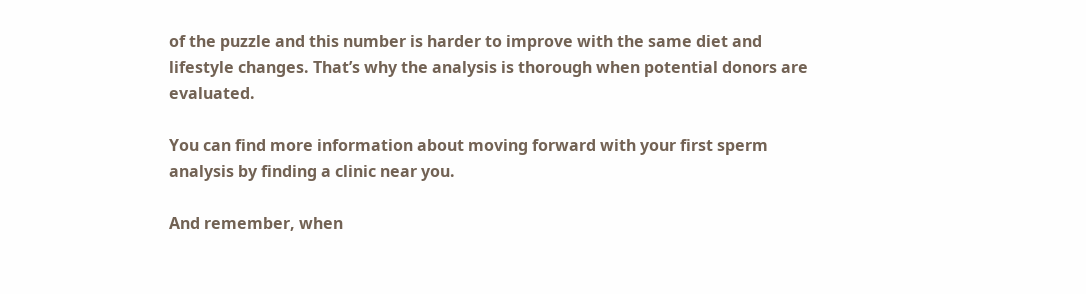of the puzzle and this number is harder to improve with the same diet and lifestyle changes. That’s why the analysis is thorough when potential donors are evaluated.

You can find more information about moving forward with your first sperm analysis by finding a clinic near you.

And remember, when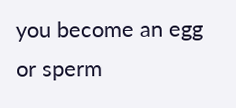you become an egg or sperm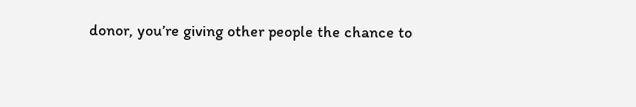donor, you’re giving other people the chance to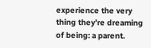experience the very thing they’re dreaming of being: a parent.